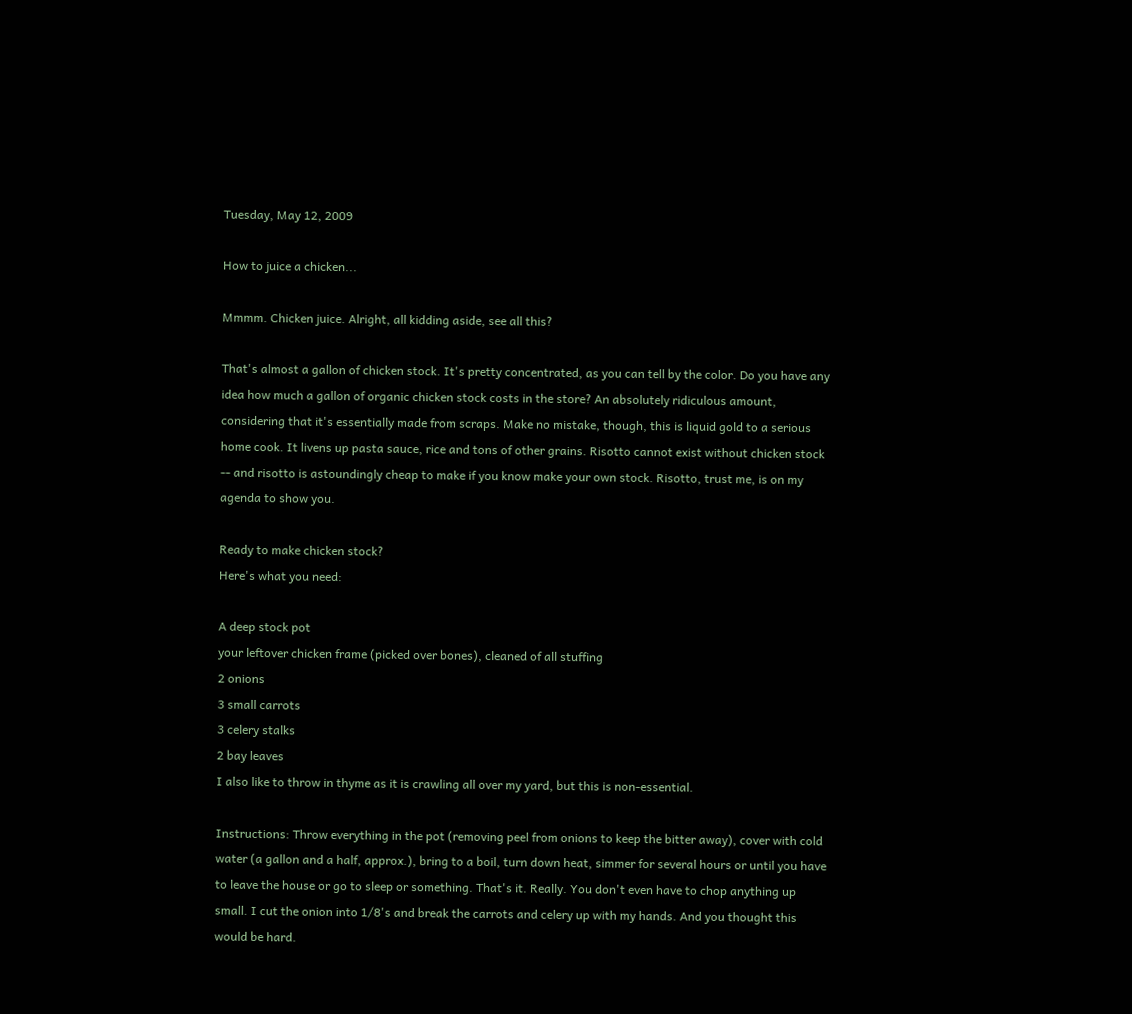Tuesday, May 12, 2009

How to juice a chicken...

Mmmm. Chicken juice. Alright, all kidding aside, see all this?

That's almost a gallon of chicken stock. It's pretty concentrated, as you can tell by the color. Do you have any idea how much a gallon of organic chicken stock costs in the store? An absolutely ridiculous amount, considering that it's essentially made from scraps. Make no mistake, though, this is liquid gold to a serious home cook. It livens up pasta sauce, rice and tons of other grains. Risotto cannot exist without chicken stock -- and risotto is astoundingly cheap to make if you know make your own stock. Risotto, trust me, is on my agenda to show you.

Ready to make chicken stock?
Here's what you need:

A deep stock pot
your leftover chicken frame (picked over bones), cleaned of all stuffing
2 onions
3 small carrots
3 celery stalks
2 bay leaves
I also like to throw in thyme as it is crawling all over my yard, but this is non-essential.

Instructions: Throw everything in the pot (removing peel from onions to keep the bitter away), cover with cold water (a gallon and a half, approx.), bring to a boil, turn down heat, simmer for several hours or until you have to leave the house or go to sleep or something. That's it. Really. You don't even have to chop anything up small. I cut the onion into 1/8's and break the carrots and celery up with my hands. And you thought this would be hard.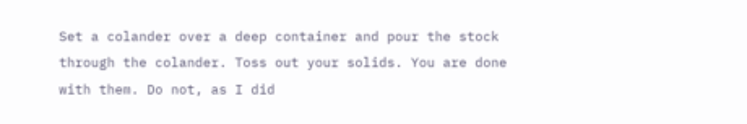Set a colander over a deep container and pour the stock through the colander. Toss out your solids. You are done with them. Do not, as I did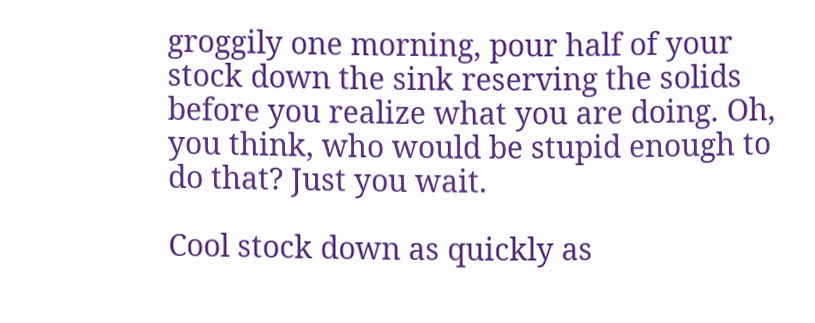groggily one morning, pour half of your stock down the sink reserving the solids before you realize what you are doing. Oh, you think, who would be stupid enough to do that? Just you wait.

Cool stock down as quickly as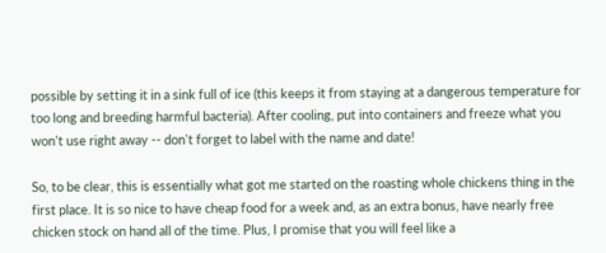possible by setting it in a sink full of ice (this keeps it from staying at a dangerous temperature for too long and breeding harmful bacteria). After cooling, put into containers and freeze what you won't use right away -- don't forget to label with the name and date!

So, to be clear, this is essentially what got me started on the roasting whole chickens thing in the first place. It is so nice to have cheap food for a week and, as an extra bonus, have nearly free chicken stock on hand all of the time. Plus, I promise that you will feel like a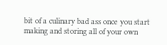bit of a culinary bad ass once you start making and storing all of your own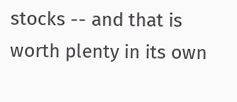stocks -- and that is worth plenty in its own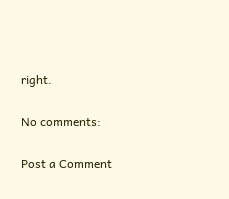right.

No comments:

Post a Comment